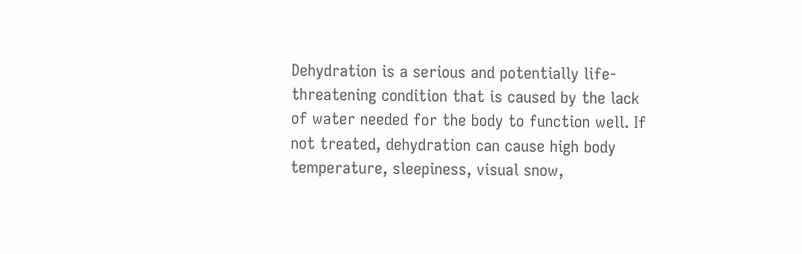Dehydration is a serious and potentially life-threatening condition that is caused by the lack of water needed for the body to function well. If not treated, dehydration can cause high body temperature, sleepiness, visual snow,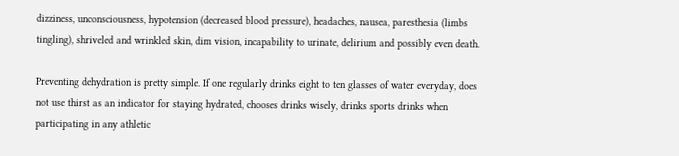dizziness, unconsciousness, hypotension (decreased blood pressure), headaches, nausea, paresthesia (limbs tingling), shriveled and wrinkled skin, dim vision, incapability to urinate, delirium and possibly even death.

Preventing dehydration is pretty simple. If one regularly drinks eight to ten glasses of water everyday, does not use thirst as an indicator for staying hydrated, chooses drinks wisely, drinks sports drinks when participating in any athletic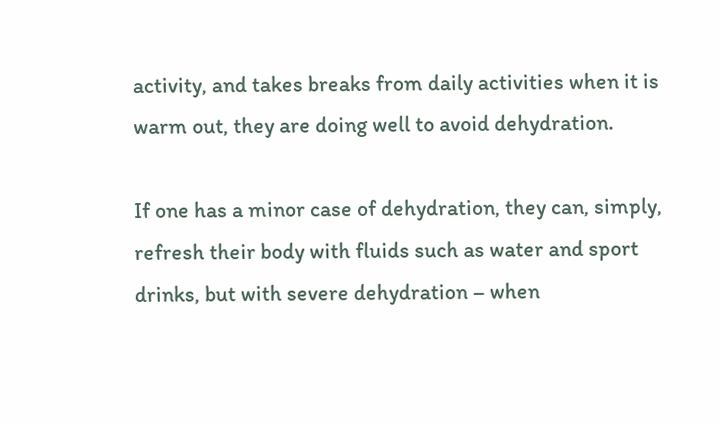activity, and takes breaks from daily activities when it is warm out, they are doing well to avoid dehydration.

If one has a minor case of dehydration, they can, simply, refresh their body with fluids such as water and sport drinks, but with severe dehydration – when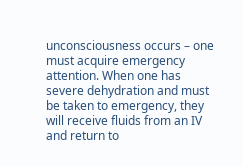unconsciousness occurs – one must acquire emergency attention. When one has severe dehydration and must be taken to emergency, they will receive fluids from an IV and return to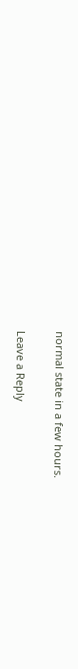normal state in a few hours.

Leave a Reply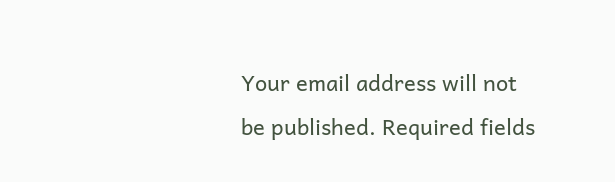Your email address will not be published. Required fields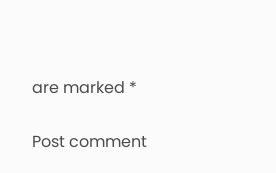are marked *

Post comment